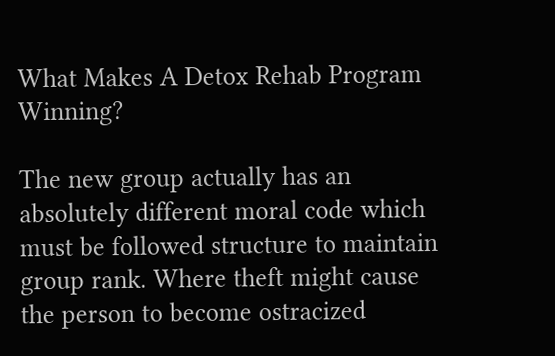What Makes A Detox Rehab Program Winning?

The new group actually has an absolutely different moral code which must be followed structure to maintain group rank. Where theft might cause the person to become ostracized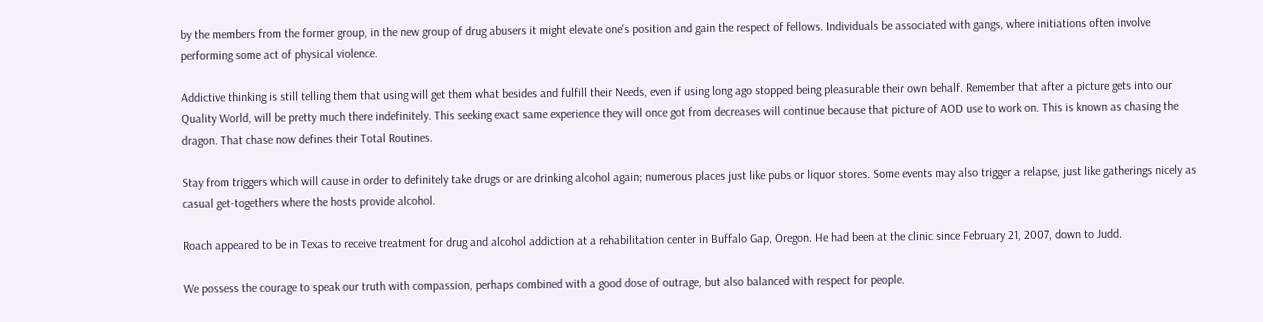by the members from the former group, in the new group of drug abusers it might elevate one's position and gain the respect of fellows. Individuals be associated with gangs, where initiations often involve performing some act of physical violence.

Addictive thinking is still telling them that using will get them what besides and fulfill their Needs, even if using long ago stopped being pleasurable their own behalf. Remember that after a picture gets into our Quality World, will be pretty much there indefinitely. This seeking exact same experience they will once got from decreases will continue because that picture of AOD use to work on. This is known as chasing the dragon. That chase now defines their Total Routines.

Stay from triggers which will cause in order to definitely take drugs or are drinking alcohol again; numerous places just like pubs or liquor stores. Some events may also trigger a relapse, just like gatherings nicely as casual get-togethers where the hosts provide alcohol.

Roach appeared to be in Texas to receive treatment for drug and alcohol addiction at a rehabilitation center in Buffalo Gap, Oregon. He had been at the clinic since February 21, 2007, down to Judd.

We possess the courage to speak our truth with compassion, perhaps combined with a good dose of outrage, but also balanced with respect for people.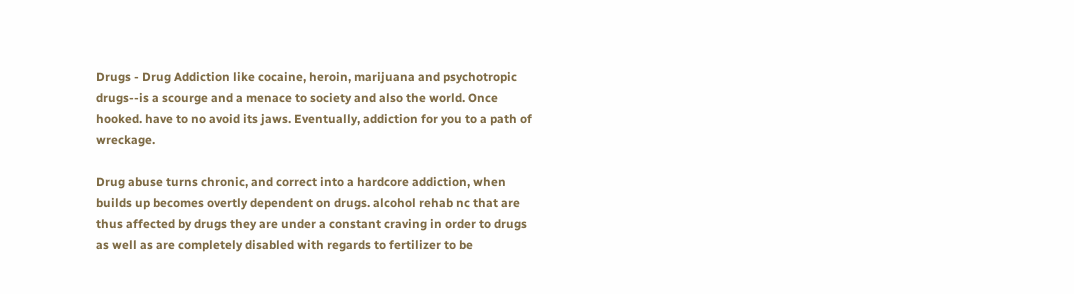Drugs - Drug Addiction like cocaine, heroin, marijuana and psychotropic drugs--is a scourge and a menace to society and also the world. Once hooked. have to no avoid its jaws. Eventually, addiction for you to a path of wreckage.

Drug abuse turns chronic, and correct into a hardcore addiction, when builds up becomes overtly dependent on drugs. alcohol rehab nc that are thus affected by drugs they are under a constant craving in order to drugs as well as are completely disabled with regards to fertilizer to be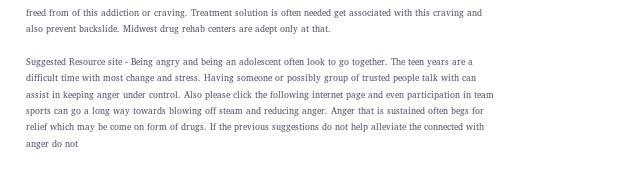freed from of this addiction or craving. Treatment solution is often needed get associated with this craving and also prevent backslide. Midwest drug rehab centers are adept only at that.

Suggested Resource site - Being angry and being an adolescent often look to go together. The teen years are a difficult time with most change and stress. Having someone or possibly group of trusted people talk with can assist in keeping anger under control. Also please click the following internet page and even participation in team sports can go a long way towards blowing off steam and reducing anger. Anger that is sustained often begs for relief which may be come on form of drugs. If the previous suggestions do not help alleviate the connected with anger do not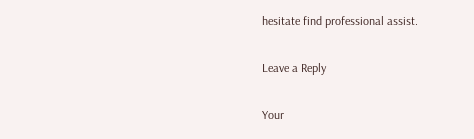hesitate find professional assist.

Leave a Reply

Your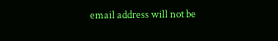email address will not be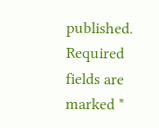published. Required fields are marked *